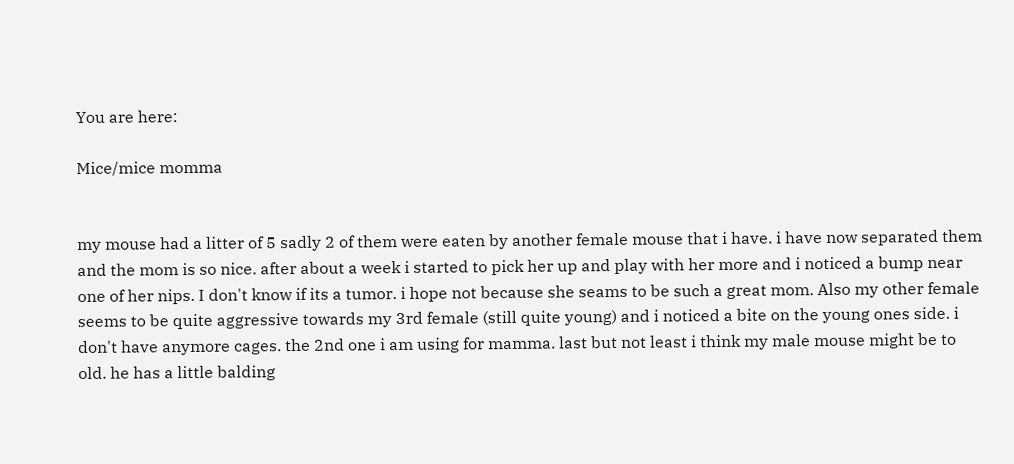You are here:

Mice/mice momma


my mouse had a litter of 5 sadly 2 of them were eaten by another female mouse that i have. i have now separated them and the mom is so nice. after about a week i started to pick her up and play with her more and i noticed a bump near one of her nips. I don't know if its a tumor. i hope not because she seams to be such a great mom. Also my other female seems to be quite aggressive towards my 3rd female (still quite young) and i noticed a bite on the young ones side. i don't have anymore cages. the 2nd one i am using for mamma. last but not least i think my male mouse might be to old. he has a little balding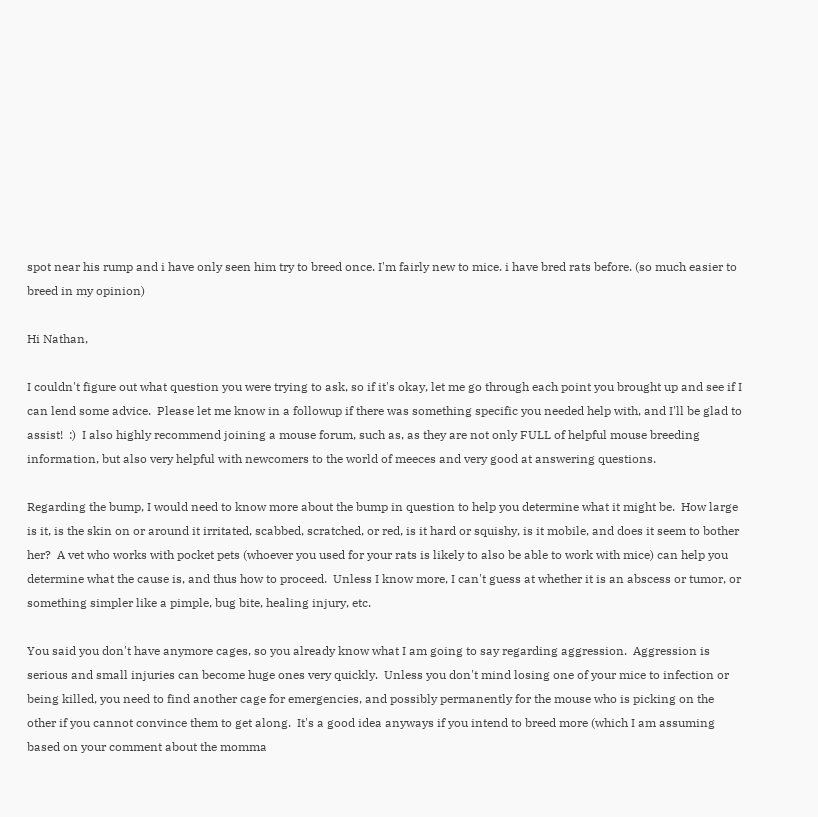spot near his rump and i have only seen him try to breed once. I'm fairly new to mice. i have bred rats before. (so much easier to breed in my opinion)

Hi Nathan,

I couldn't figure out what question you were trying to ask, so if it's okay, let me go through each point you brought up and see if I can lend some advice.  Please let me know in a followup if there was something specific you needed help with, and I'll be glad to assist!  :)  I also highly recommend joining a mouse forum, such as, as they are not only FULL of helpful mouse breeding information, but also very helpful with newcomers to the world of meeces and very good at answering questions.

Regarding the bump, I would need to know more about the bump in question to help you determine what it might be.  How large is it, is the skin on or around it irritated, scabbed, scratched, or red, is it hard or squishy, is it mobile, and does it seem to bother her?  A vet who works with pocket pets (whoever you used for your rats is likely to also be able to work with mice) can help you determine what the cause is, and thus how to proceed.  Unless I know more, I can't guess at whether it is an abscess or tumor, or something simpler like a pimple, bug bite, healing injury, etc.

You said you don't have anymore cages, so you already know what I am going to say regarding aggression.  Aggression is serious and small injuries can become huge ones very quickly.  Unless you don't mind losing one of your mice to infection or being killed, you need to find another cage for emergencies, and possibly permanently for the mouse who is picking on the other if you cannot convince them to get along.  It's a good idea anyways if you intend to breed more (which I am assuming based on your comment about the momma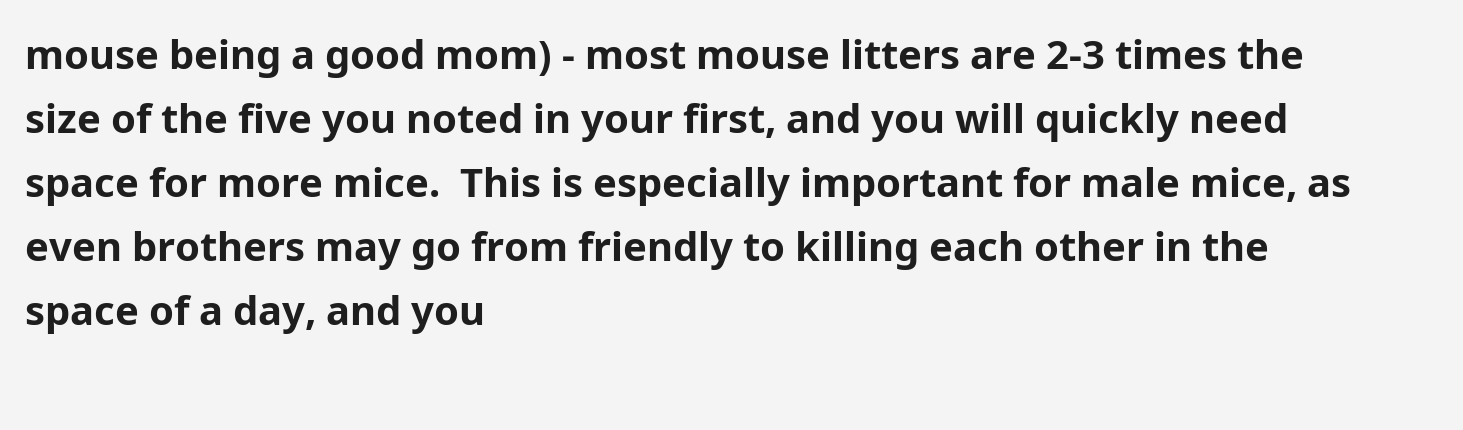mouse being a good mom) - most mouse litters are 2-3 times the size of the five you noted in your first, and you will quickly need space for more mice.  This is especially important for male mice, as even brothers may go from friendly to killing each other in the space of a day, and you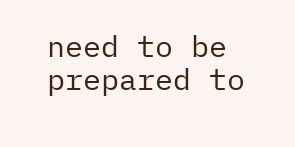need to be prepared to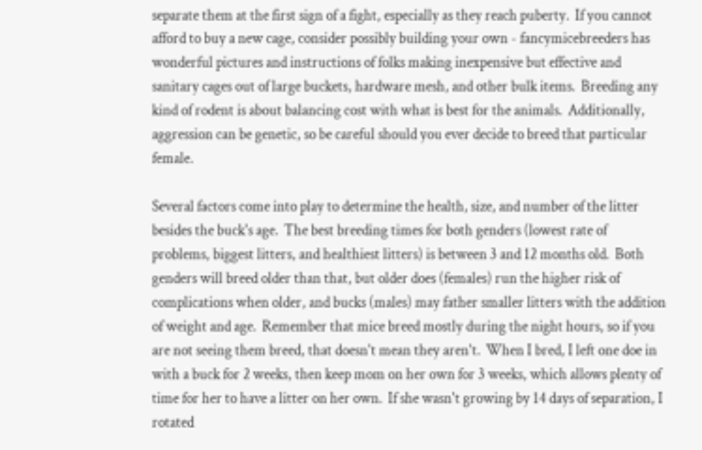separate them at the first sign of a fight, especially as they reach puberty.  If you cannot afford to buy a new cage, consider possibly building your own - fancymicebreeders has wonderful pictures and instructions of folks making inexpensive but effective and sanitary cages out of large buckets, hardware mesh, and other bulk items.  Breeding any kind of rodent is about balancing cost with what is best for the animals.  Additionally, aggression can be genetic, so be careful should you ever decide to breed that particular female.

Several factors come into play to determine the health, size, and number of the litter besides the buck's age.  The best breeding times for both genders (lowest rate of problems, biggest litters, and healthiest litters) is between 3 and 12 months old.  Both genders will breed older than that, but older does (females) run the higher risk of complications when older, and bucks (males) may father smaller litters with the addition of weight and age.  Remember that mice breed mostly during the night hours, so if you are not seeing them breed, that doesn't mean they aren't.  When I bred, I left one doe in with a buck for 2 weeks, then keep mom on her own for 3 weeks, which allows plenty of time for her to have a litter on her own.  If she wasn't growing by 14 days of separation, I rotated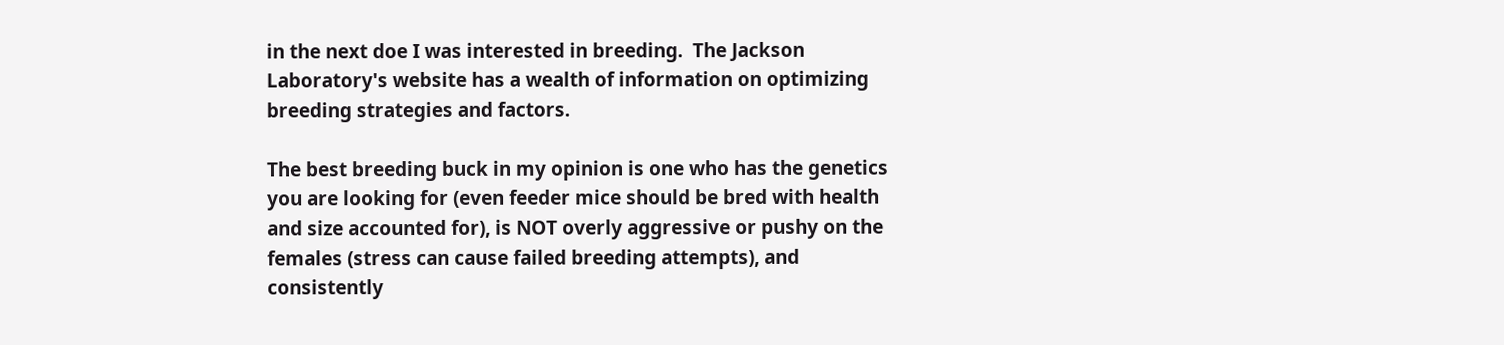in the next doe I was interested in breeding.  The Jackson Laboratory's website has a wealth of information on optimizing breeding strategies and factors.

The best breeding buck in my opinion is one who has the genetics you are looking for (even feeder mice should be bred with health and size accounted for), is NOT overly aggressive or pushy on the females (stress can cause failed breeding attempts), and consistently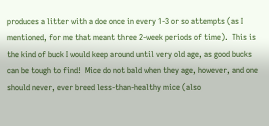produces a litter with a doe once in every 1-3 or so attempts (as I mentioned, for me that meant three 2-week periods of time).  This is the kind of buck I would keep around until very old age, as good bucks can be tough to find!  Mice do not bald when they age, however, and one should never, ever breed less-than-healthy mice (also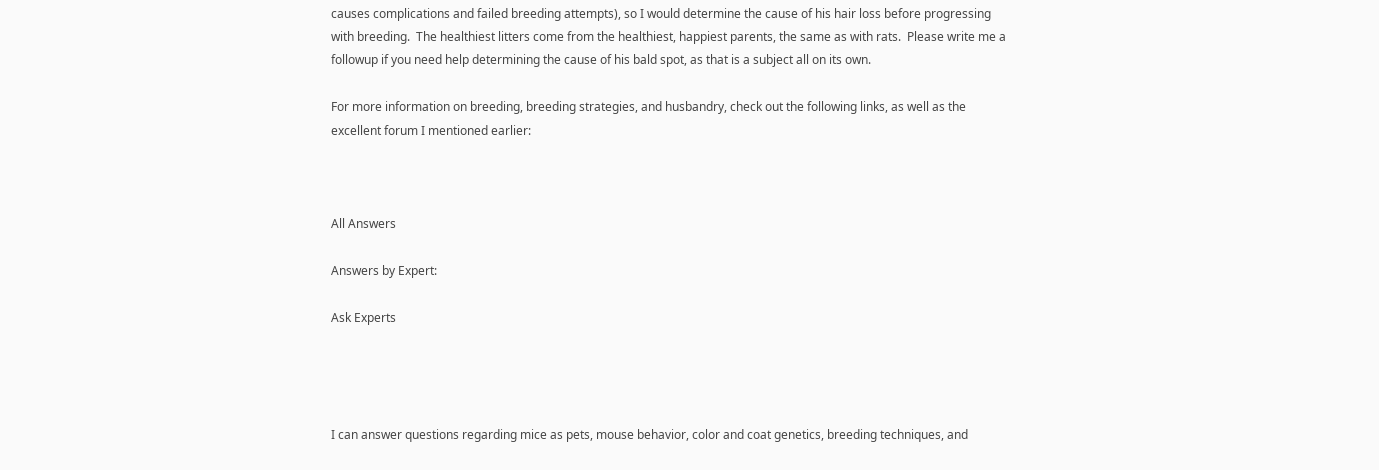causes complications and failed breeding attempts), so I would determine the cause of his hair loss before progressing with breeding.  The healthiest litters come from the healthiest, happiest parents, the same as with rats.  Please write me a followup if you need help determining the cause of his bald spot, as that is a subject all on its own.

For more information on breeding, breeding strategies, and husbandry, check out the following links, as well as the excellent forum I mentioned earlier:



All Answers

Answers by Expert:

Ask Experts




I can answer questions regarding mice as pets, mouse behavior, color and coat genetics, breeding techniques, and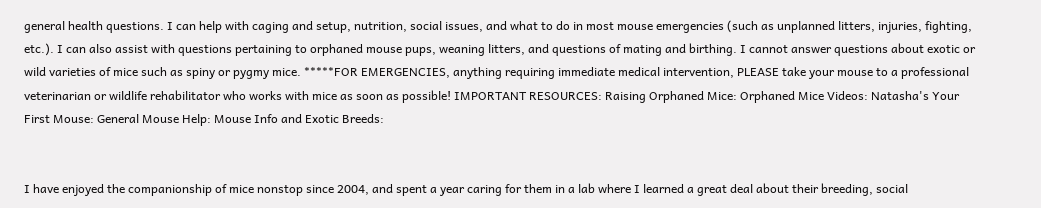general health questions. I can help with caging and setup, nutrition, social issues, and what to do in most mouse emergencies (such as unplanned litters, injuries, fighting, etc.). I can also assist with questions pertaining to orphaned mouse pups, weaning litters, and questions of mating and birthing. I cannot answer questions about exotic or wild varieties of mice such as spiny or pygmy mice. *****FOR EMERGENCIES, anything requiring immediate medical intervention, PLEASE take your mouse to a professional veterinarian or wildlife rehabilitator who works with mice as soon as possible! IMPORTANT RESOURCES: Raising Orphaned Mice: Orphaned Mice Videos: Natasha's Your First Mouse: General Mouse Help: Mouse Info and Exotic Breeds:


I have enjoyed the companionship of mice nonstop since 2004, and spent a year caring for them in a lab where I learned a great deal about their breeding, social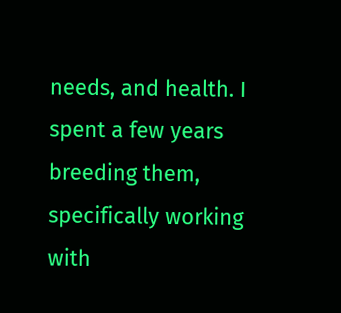needs, and health. I spent a few years breeding them, specifically working with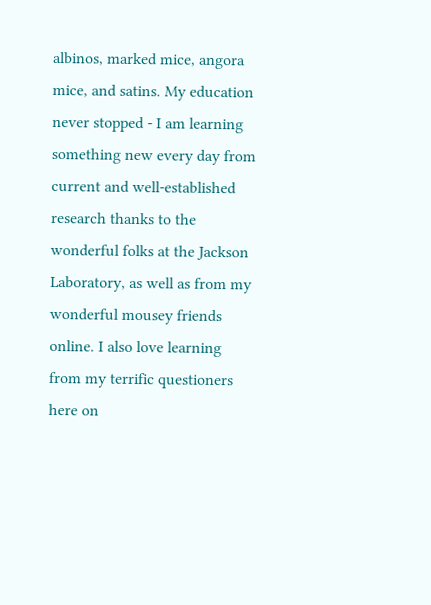albinos, marked mice, angora mice, and satins. My education never stopped - I am learning something new every day from current and well-established research thanks to the wonderful folks at the Jackson Laboratory, as well as from my wonderful mousey friends online. I also love learning from my terrific questioners here on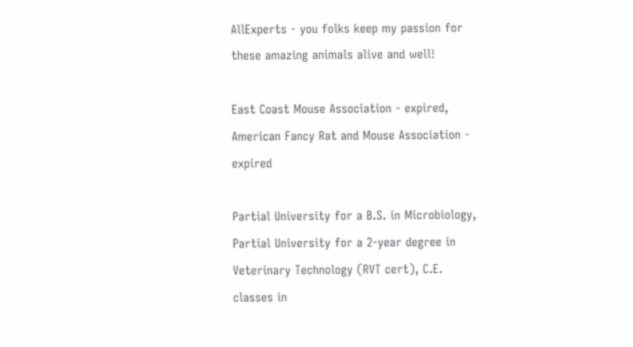AllExperts - you folks keep my passion for these amazing animals alive and well!

East Coast Mouse Association - expired, American Fancy Rat and Mouse Association - expired

Partial University for a B.S. in Microbiology, Partial University for a 2-year degree in Veterinary Technology (RVT cert), C.E. classes in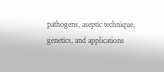pathogens, aseptic technique, genetics, and applications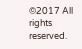©2017 All rights reserved.